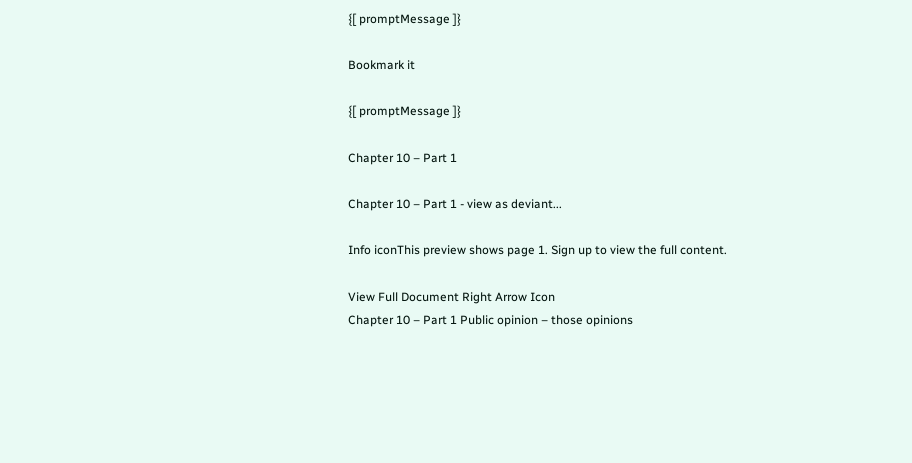{[ promptMessage ]}

Bookmark it

{[ promptMessage ]}

Chapter 10 – Part 1

Chapter 10 – Part 1 - view as deviant...

Info iconThis preview shows page 1. Sign up to view the full content.

View Full Document Right Arrow Icon
Chapter 10 – Part 1 Public opinion – those opinions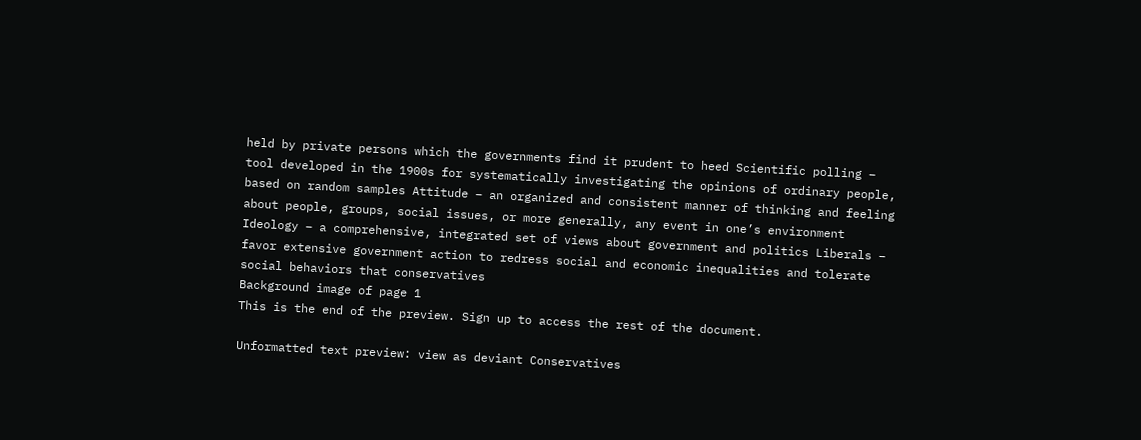held by private persons which the governments find it prudent to heed Scientific polling – tool developed in the 1900s for systematically investigating the opinions of ordinary people, based on random samples Attitude – an organized and consistent manner of thinking and feeling about people, groups, social issues, or more generally, any event in one’s environment Ideology – a comprehensive, integrated set of views about government and politics Liberals – favor extensive government action to redress social and economic inequalities and tolerate social behaviors that conservatives
Background image of page 1
This is the end of the preview. Sign up to access the rest of the document.

Unformatted text preview: view as deviant Conservatives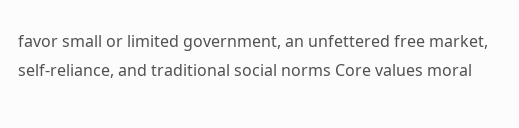favor small or limited government, an unfettered free market, self-reliance, and traditional social norms Core values moral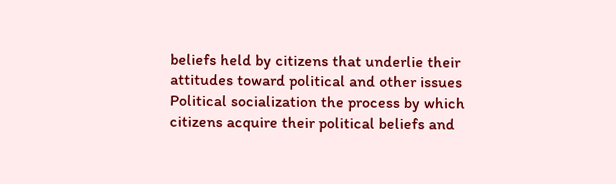beliefs held by citizens that underlie their attitudes toward political and other issues Political socialization the process by which citizens acquire their political beliefs and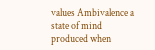values Ambivalence a state of mind produced when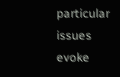particular issues evoke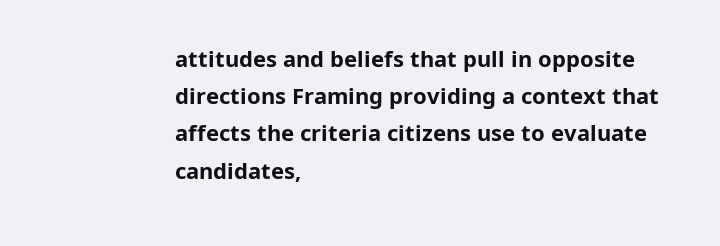attitudes and beliefs that pull in opposite directions Framing providing a context that affects the criteria citizens use to evaluate candidates,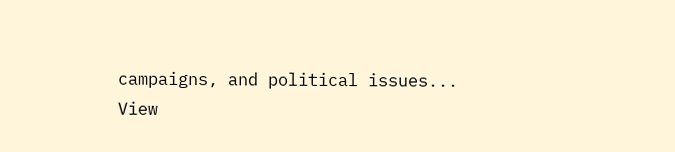campaigns, and political issues...
View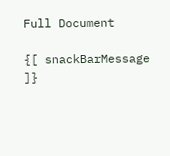Full Document

{[ snackBarMessage ]}